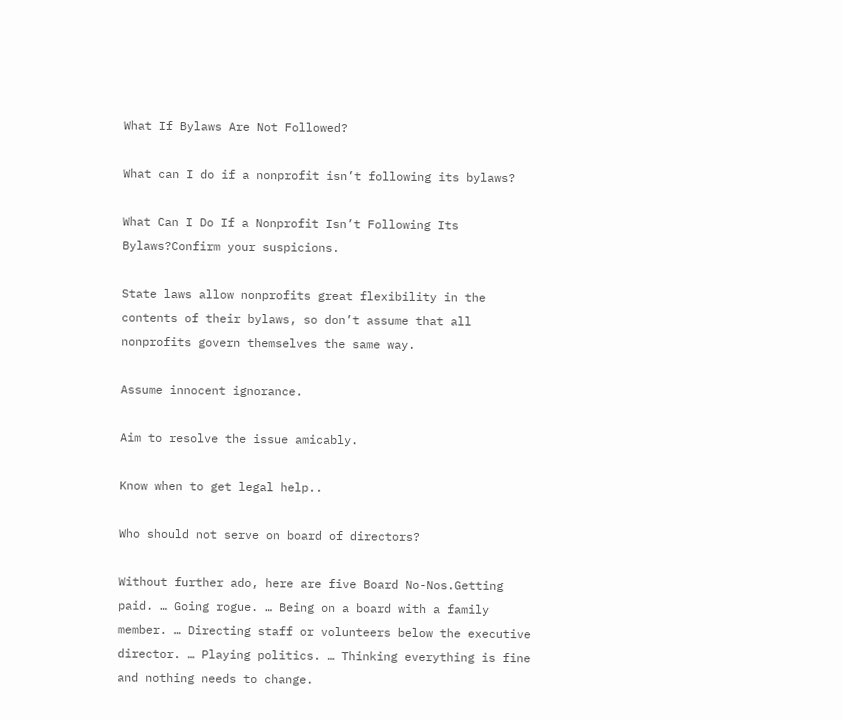What If Bylaws Are Not Followed?

What can I do if a nonprofit isn’t following its bylaws?

What Can I Do If a Nonprofit Isn’t Following Its Bylaws?Confirm your suspicions.

State laws allow nonprofits great flexibility in the contents of their bylaws, so don’t assume that all nonprofits govern themselves the same way.

Assume innocent ignorance.

Aim to resolve the issue amicably.

Know when to get legal help..

Who should not serve on board of directors?

Without further ado, here are five Board No-Nos.Getting paid. … Going rogue. … Being on a board with a family member. … Directing staff or volunteers below the executive director. … Playing politics. … Thinking everything is fine and nothing needs to change.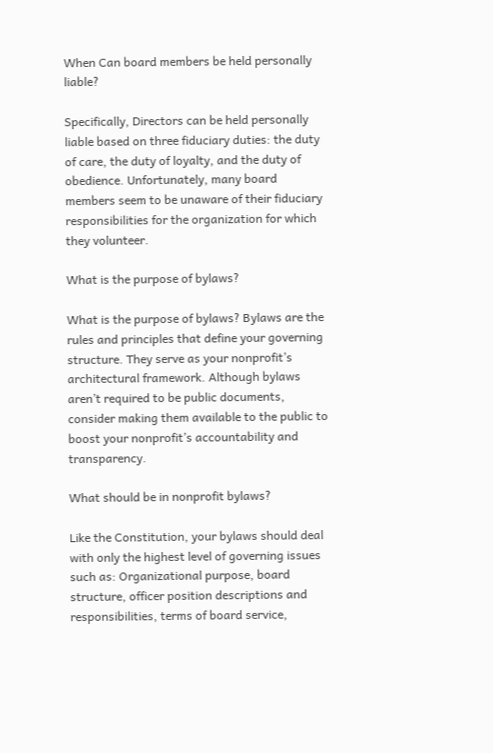When Can board members be held personally liable?

Specifically, Directors can be held personally liable based on three fiduciary duties: the duty of care, the duty of loyalty, and the duty of obedience. Unfortunately, many board members seem to be unaware of their fiduciary responsibilities for the organization for which they volunteer.

What is the purpose of bylaws?

What is the purpose of bylaws? Bylaws are the rules and principles that define your governing structure. They serve as your nonprofit’s architectural framework. Although bylaws aren’t required to be public documents, consider making them available to the public to boost your nonprofit’s accountability and transparency.

What should be in nonprofit bylaws?

Like the Constitution, your bylaws should deal with only the highest level of governing issues such as: Organizational purpose, board structure, officer position descriptions and responsibilities, terms of board service,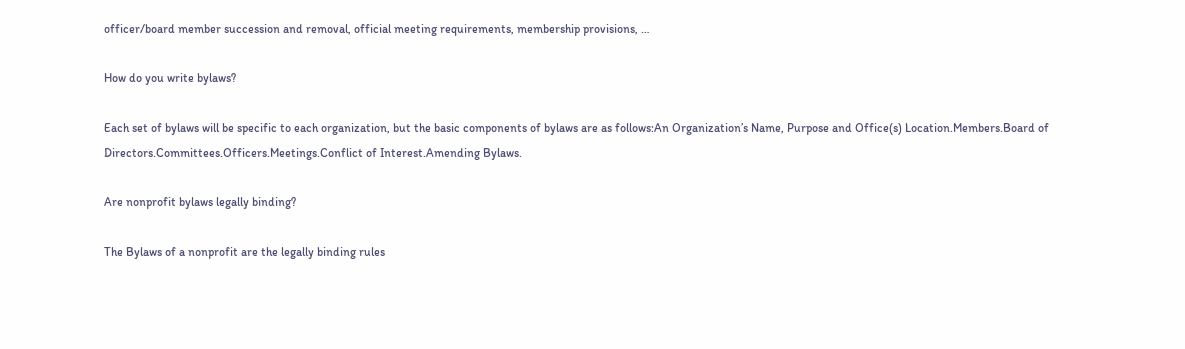officer/board member succession and removal, official meeting requirements, membership provisions, …

How do you write bylaws?

Each set of bylaws will be specific to each organization, but the basic components of bylaws are as follows:An Organization’s Name, Purpose and Office(s) Location.Members.Board of Directors.Committees.Officers.Meetings.Conflict of Interest.Amending Bylaws.

Are nonprofit bylaws legally binding?

The Bylaws of a nonprofit are the legally binding rules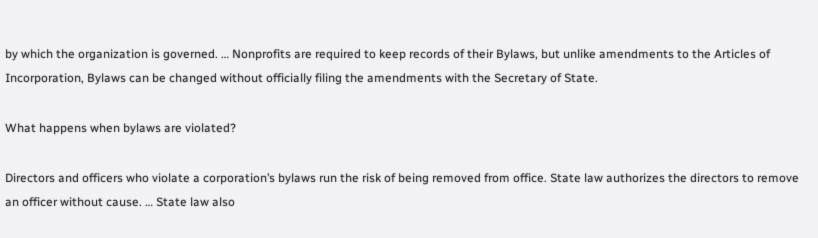by which the organization is governed. … Nonprofits are required to keep records of their Bylaws, but unlike amendments to the Articles of Incorporation, Bylaws can be changed without officially filing the amendments with the Secretary of State.

What happens when bylaws are violated?

Directors and officers who violate a corporation’s bylaws run the risk of being removed from office. State law authorizes the directors to remove an officer without cause. … State law also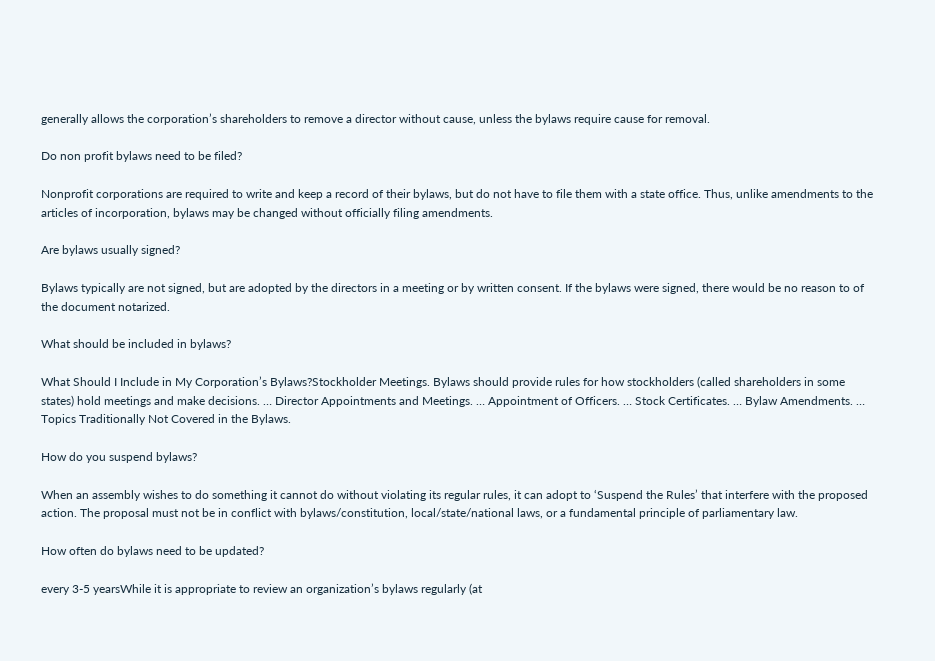generally allows the corporation’s shareholders to remove a director without cause, unless the bylaws require cause for removal.

Do non profit bylaws need to be filed?

Nonprofit corporations are required to write and keep a record of their bylaws, but do not have to file them with a state office. Thus, unlike amendments to the articles of incorporation, bylaws may be changed without officially filing amendments.

Are bylaws usually signed?

Bylaws typically are not signed, but are adopted by the directors in a meeting or by written consent. If the bylaws were signed, there would be no reason to of the document notarized.

What should be included in bylaws?

What Should I Include in My Corporation’s Bylaws?Stockholder Meetings. Bylaws should provide rules for how stockholders (called shareholders in some states) hold meetings and make decisions. … Director Appointments and Meetings. … Appointment of Officers. … Stock Certificates. … Bylaw Amendments. … Topics Traditionally Not Covered in the Bylaws.

How do you suspend bylaws?

When an assembly wishes to do something it cannot do without violating its regular rules, it can adopt to ‘Suspend the Rules’ that interfere with the proposed action. The proposal must not be in conflict with bylaws/constitution, local/state/national laws, or a fundamental principle of parliamentary law.

How often do bylaws need to be updated?

every 3-5 yearsWhile it is appropriate to review an organization’s bylaws regularly (at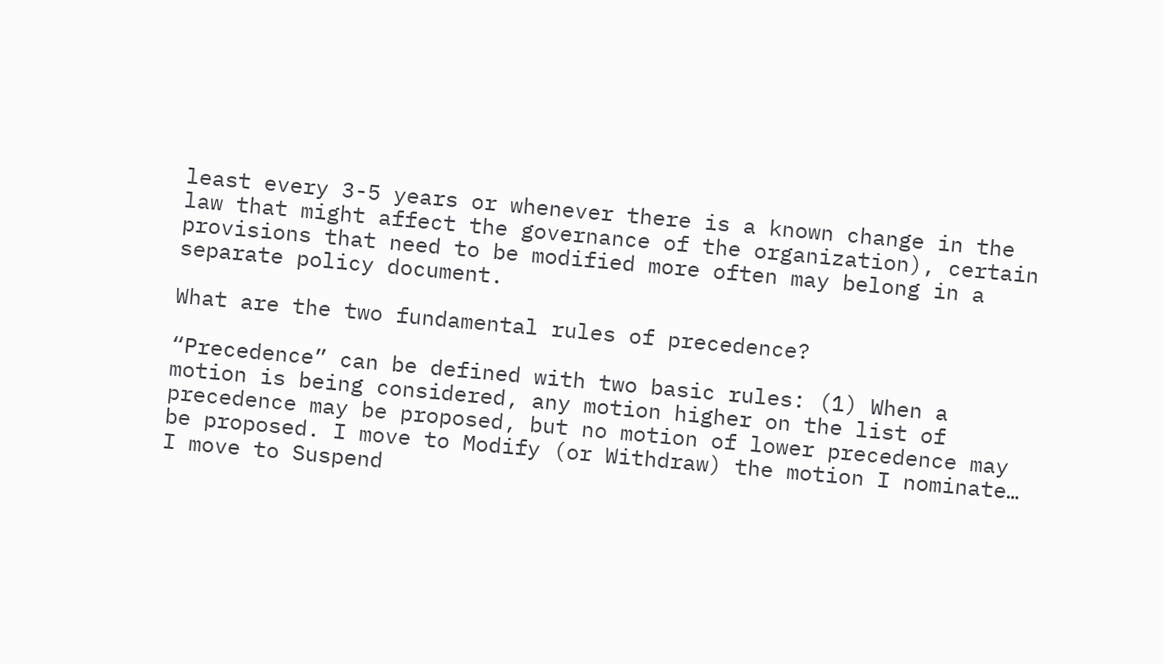least every 3-5 years or whenever there is a known change in the law that might affect the governance of the organization), certain provisions that need to be modified more often may belong in a separate policy document.

What are the two fundamental rules of precedence?

“Precedence” can be defined with two basic rules: (1) When a motion is being considered, any motion higher on the list of precedence may be proposed, but no motion of lower precedence may be proposed. I move to Modify (or Withdraw) the motion I nominate… I move to Suspend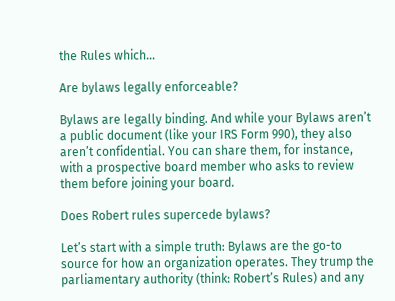the Rules which…

Are bylaws legally enforceable?

Bylaws are legally binding. And while your Bylaws aren’t a public document (like your IRS Form 990), they also aren’t confidential. You can share them, for instance, with a prospective board member who asks to review them before joining your board.

Does Robert rules supercede bylaws?

Let’s start with a simple truth: Bylaws are the go-to source for how an organization operates. They trump the parliamentary authority (think: Robert’s Rules) and any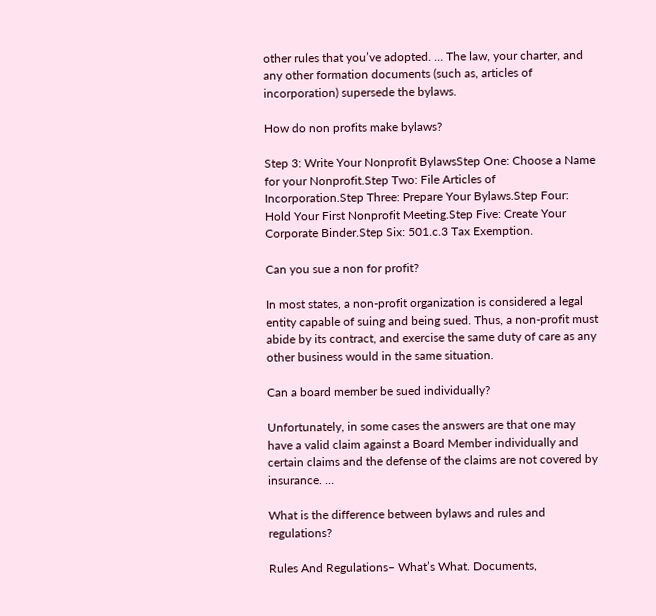other rules that you’ve adopted. … The law, your charter, and any other formation documents (such as, articles of incorporation) supersede the bylaws.

How do non profits make bylaws?

Step 3: Write Your Nonprofit BylawsStep One: Choose a Name for your Nonprofit.Step Two: File Articles of Incorporation.Step Three: Prepare Your Bylaws.Step Four: Hold Your First Nonprofit Meeting.Step Five: Create Your Corporate Binder.Step Six: 501.c.3 Tax Exemption.

Can you sue a non for profit?

In most states, a non-profit organization is considered a legal entity capable of suing and being sued. Thus, a non-profit must abide by its contract, and exercise the same duty of care as any other business would in the same situation.

Can a board member be sued individually?

Unfortunately, in some cases the answers are that one may have a valid claim against a Board Member individually and certain claims and the defense of the claims are not covered by insurance. …

What is the difference between bylaws and rules and regulations?

Rules And Regulations– What’s What. Documents,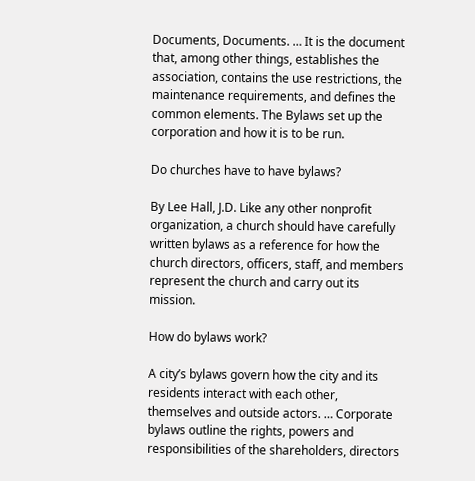Documents, Documents. … It is the document that, among other things, establishes the association, contains the use restrictions, the maintenance requirements, and defines the common elements. The Bylaws set up the corporation and how it is to be run.

Do churches have to have bylaws?

By Lee Hall, J.D. Like any other nonprofit organization, a church should have carefully written bylaws as a reference for how the church directors, officers, staff, and members represent the church and carry out its mission.

How do bylaws work?

A city’s bylaws govern how the city and its residents interact with each other, themselves and outside actors. … Corporate bylaws outline the rights, powers and responsibilities of the shareholders, directors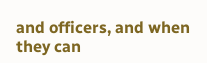and officers, and when they can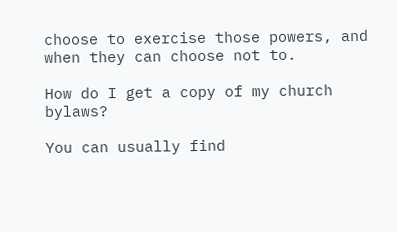choose to exercise those powers, and when they can choose not to.

How do I get a copy of my church bylaws?

You can usually find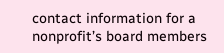contact information for a nonprofit’s board members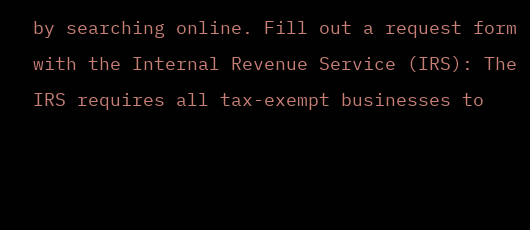by searching online. Fill out a request form with the Internal Revenue Service (IRS): The IRS requires all tax-exempt businesses to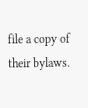file a copy of their bylaws.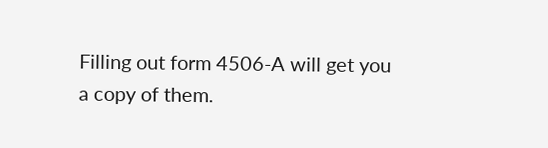Filling out form 4506-A will get you a copy of them.